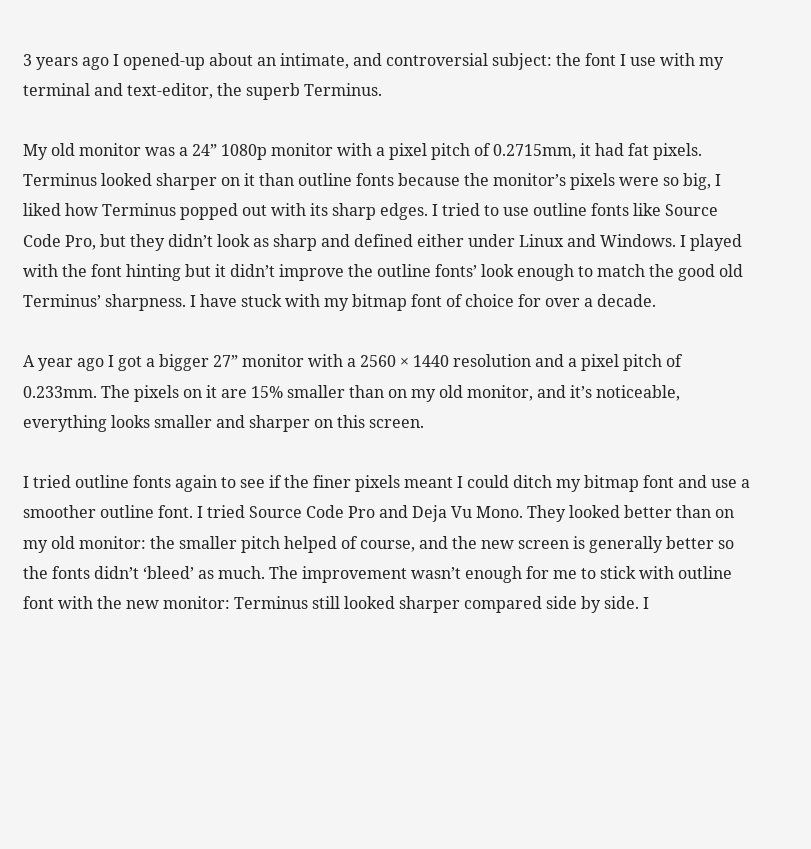3 years ago I opened-up about an intimate, and controversial subject: the font I use with my terminal and text-editor, the superb Terminus.

My old monitor was a 24” 1080p monitor with a pixel pitch of 0.2715mm, it had fat pixels. Terminus looked sharper on it than outline fonts because the monitor’s pixels were so big, I liked how Terminus popped out with its sharp edges. I tried to use outline fonts like Source Code Pro, but they didn’t look as sharp and defined either under Linux and Windows. I played with the font hinting but it didn’t improve the outline fonts’ look enough to match the good old Terminus’ sharpness. I have stuck with my bitmap font of choice for over a decade.

A year ago I got a bigger 27” monitor with a 2560 × 1440 resolution and a pixel pitch of 0.233mm. The pixels on it are 15% smaller than on my old monitor, and it’s noticeable, everything looks smaller and sharper on this screen.

I tried outline fonts again to see if the finer pixels meant I could ditch my bitmap font and use a smoother outline font. I tried Source Code Pro and Deja Vu Mono. They looked better than on my old monitor: the smaller pitch helped of course, and the new screen is generally better so the fonts didn’t ‘bleed’ as much. The improvement wasn’t enough for me to stick with outline font with the new monitor: Terminus still looked sharper compared side by side. I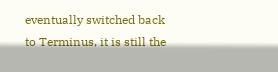eventually switched back to Terminus, it is still the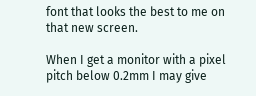font that looks the best to me on that new screen.

When I get a monitor with a pixel pitch below 0.2mm I may give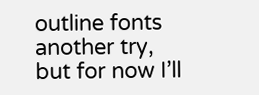outline fonts another try, but for now I’ll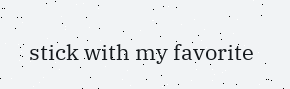stick with my favorite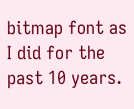bitmap font as I did for the past 10 years.